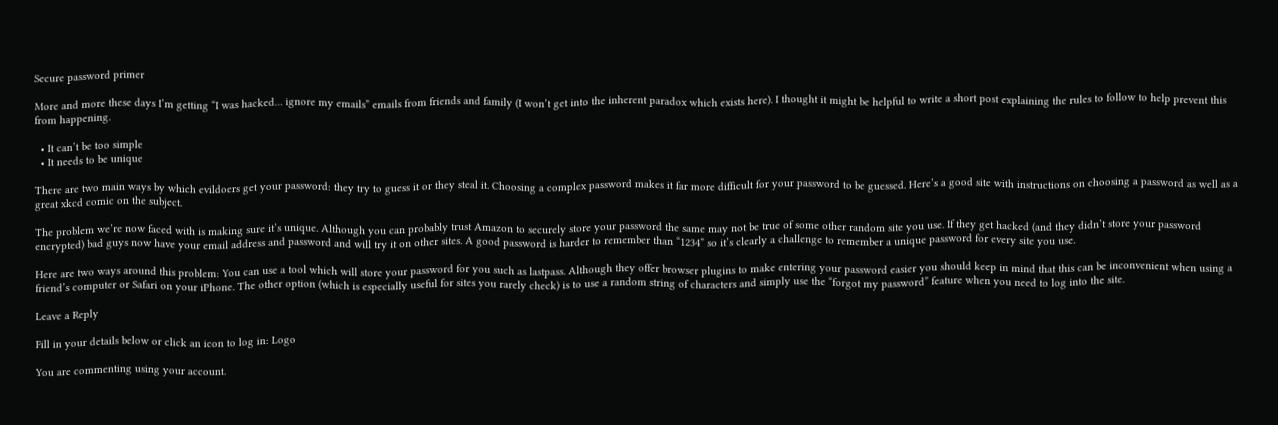Secure password primer

More and more these days I’m getting “I was hacked… ignore my emails” emails from friends and family (I won’t get into the inherent paradox which exists here). I thought it might be helpful to write a short post explaining the rules to follow to help prevent this from happening.

  • It can’t be too simple
  • It needs to be unique

There are two main ways by which evildoers get your password: they try to guess it or they steal it. Choosing a complex password makes it far more difficult for your password to be guessed. Here’s a good site with instructions on choosing a password as well as a great xkcd comic on the subject.

The problem we’re now faced with is making sure it’s unique. Although you can probably trust Amazon to securely store your password the same may not be true of some other random site you use. If they get hacked (and they didn’t store your password encrypted) bad guys now have your email address and password and will try it on other sites. A good password is harder to remember than “1234” so it’s clearly a challenge to remember a unique password for every site you use.

Here are two ways around this problem: You can use a tool which will store your password for you such as lastpass. Although they offer browser plugins to make entering your password easier you should keep in mind that this can be inconvenient when using a friend’s computer or Safari on your iPhone. The other option (which is especially useful for sites you rarely check) is to use a random string of characters and simply use the “forgot my password” feature when you need to log into the site.

Leave a Reply

Fill in your details below or click an icon to log in: Logo

You are commenting using your account.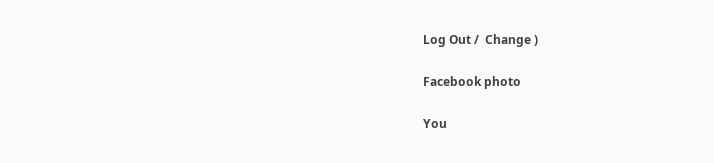Log Out /  Change )

Facebook photo

You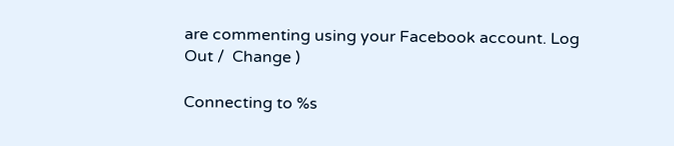are commenting using your Facebook account. Log Out /  Change )

Connecting to %s